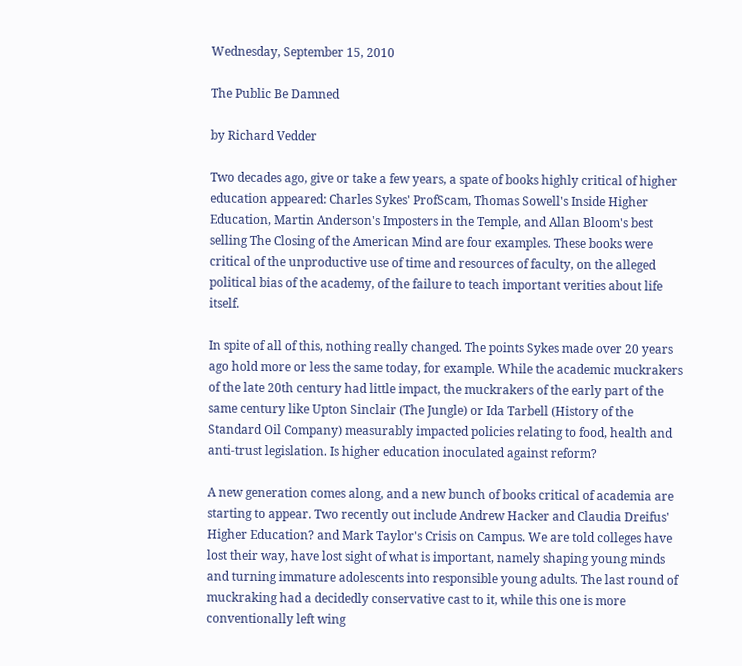Wednesday, September 15, 2010

The Public Be Damned

by Richard Vedder

Two decades ago, give or take a few years, a spate of books highly critical of higher education appeared: Charles Sykes' ProfScam, Thomas Sowell's Inside Higher Education, Martin Anderson's Imposters in the Temple, and Allan Bloom's best selling The Closing of the American Mind are four examples. These books were critical of the unproductive use of time and resources of faculty, on the alleged political bias of the academy, of the failure to teach important verities about life itself.

In spite of all of this, nothing really changed. The points Sykes made over 20 years ago hold more or less the same today, for example. While the academic muckrakers of the late 20th century had little impact, the muckrakers of the early part of the same century like Upton Sinclair (The Jungle) or Ida Tarbell (History of the Standard Oil Company) measurably impacted policies relating to food, health and anti-trust legislation. Is higher education inoculated against reform?

A new generation comes along, and a new bunch of books critical of academia are starting to appear. Two recently out include Andrew Hacker and Claudia Dreifus' Higher Education? and Mark Taylor's Crisis on Campus. We are told colleges have lost their way, have lost sight of what is important, namely shaping young minds and turning immature adolescents into responsible young adults. The last round of muckraking had a decidedly conservative cast to it, while this one is more conventionally left wing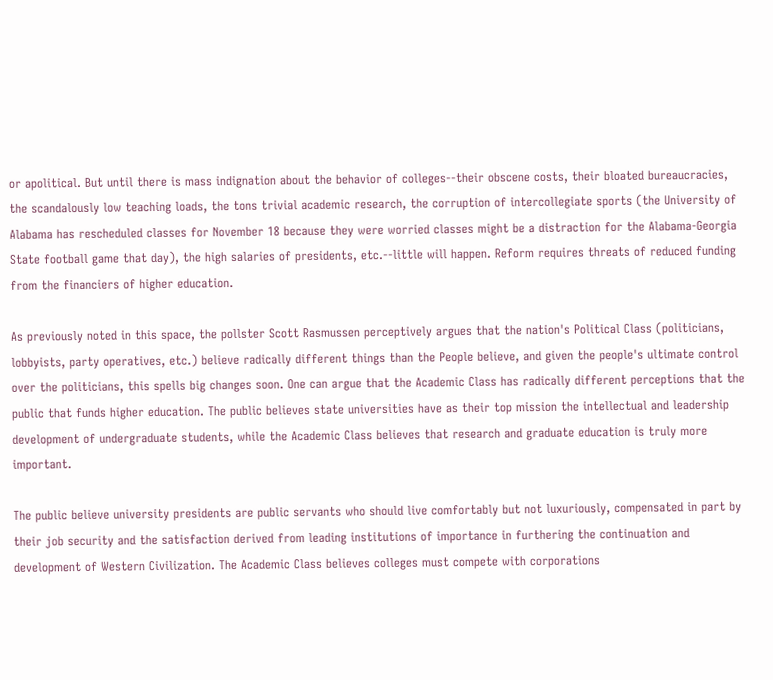or apolitical. But until there is mass indignation about the behavior of colleges--their obscene costs, their bloated bureaucracies, the scandalously low teaching loads, the tons trivial academic research, the corruption of intercollegiate sports (the University of Alabama has rescheduled classes for November 18 because they were worried classes might be a distraction for the Alabama-Georgia State football game that day), the high salaries of presidents, etc.--little will happen. Reform requires threats of reduced funding from the financiers of higher education.

As previously noted in this space, the pollster Scott Rasmussen perceptively argues that the nation's Political Class (politicians, lobbyists, party operatives, etc.) believe radically different things than the People believe, and given the people's ultimate control over the politicians, this spells big changes soon. One can argue that the Academic Class has radically different perceptions that the public that funds higher education. The public believes state universities have as their top mission the intellectual and leadership development of undergraduate students, while the Academic Class believes that research and graduate education is truly more important.

The public believe university presidents are public servants who should live comfortably but not luxuriously, compensated in part by their job security and the satisfaction derived from leading institutions of importance in furthering the continuation and development of Western Civilization. The Academic Class believes colleges must compete with corporations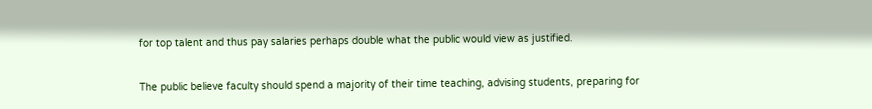for top talent and thus pay salaries perhaps double what the public would view as justified.

The public believe faculty should spend a majority of their time teaching, advising students, preparing for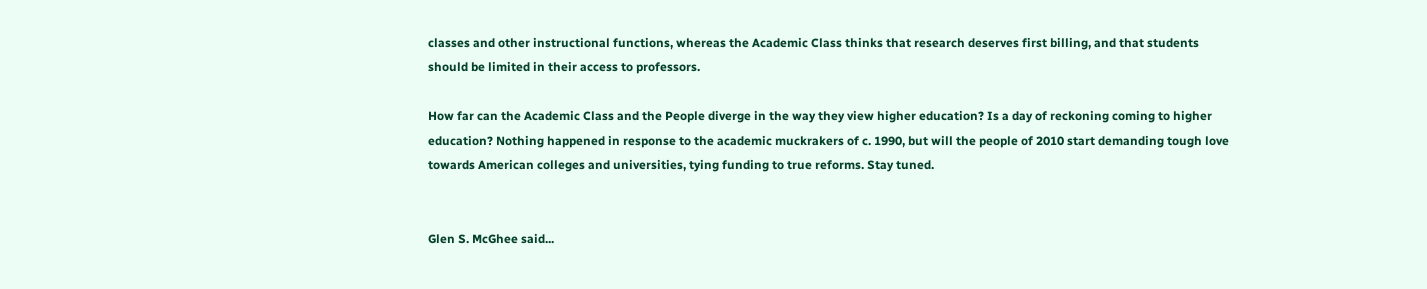classes and other instructional functions, whereas the Academic Class thinks that research deserves first billing, and that students should be limited in their access to professors.

How far can the Academic Class and the People diverge in the way they view higher education? Is a day of reckoning coming to higher education? Nothing happened in response to the academic muckrakers of c. 1990, but will the people of 2010 start demanding tough love towards American colleges and universities, tying funding to true reforms. Stay tuned.


Glen S. McGhee said...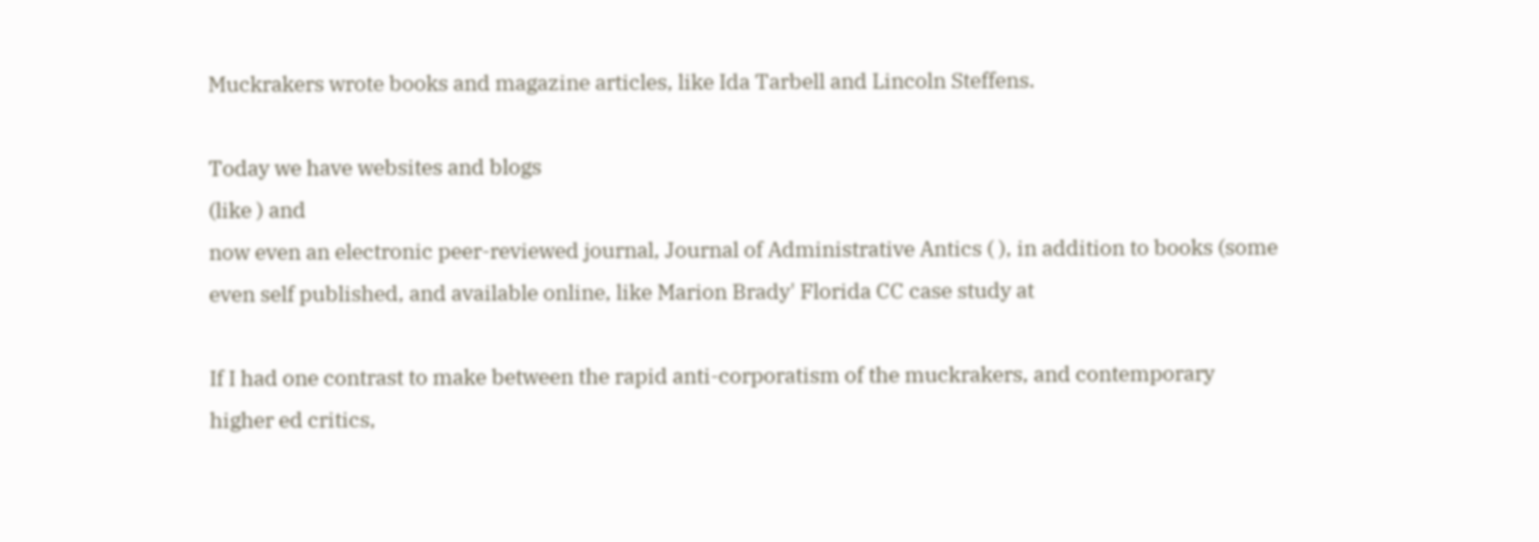Muckrakers wrote books and magazine articles, like Ida Tarbell and Lincoln Steffens.

Today we have websites and blogs
(like ) and
now even an electronic peer-reviewed journal, Journal of Administrative Antics ( ), in addition to books (some even self published, and available online, like Marion Brady' Florida CC case study at

If I had one contrast to make between the rapid anti-corporatism of the muckrakers, and contemporary higher ed critics,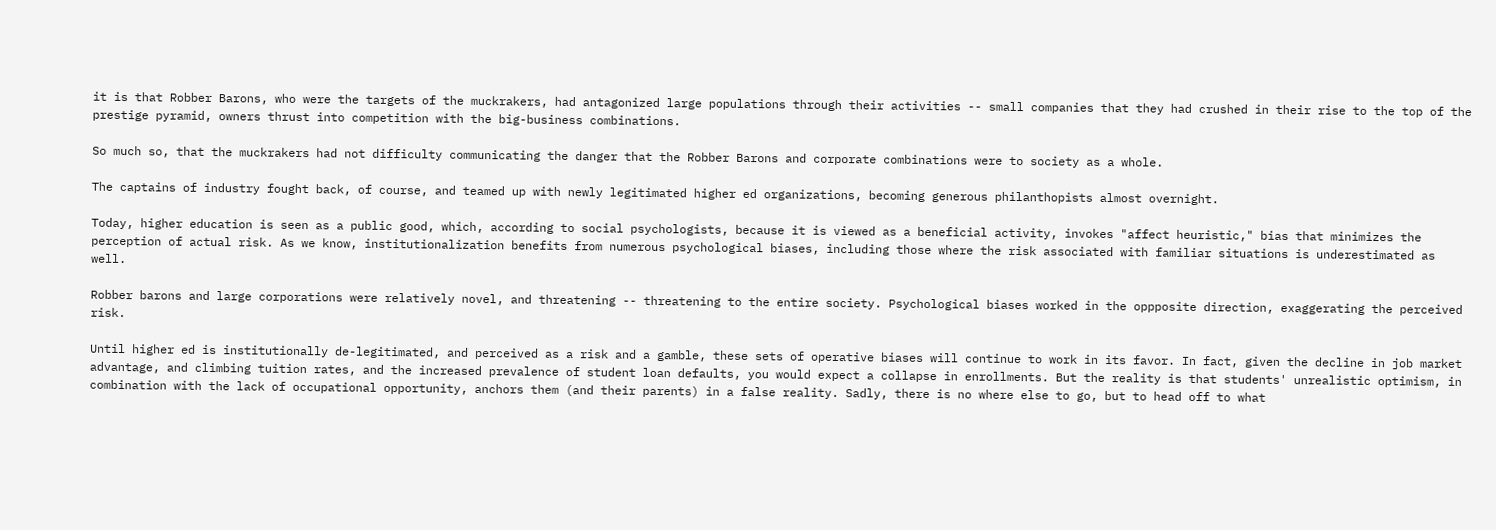it is that Robber Barons, who were the targets of the muckrakers, had antagonized large populations through their activities -- small companies that they had crushed in their rise to the top of the prestige pyramid, owners thrust into competition with the big-business combinations.

So much so, that the muckrakers had not difficulty communicating the danger that the Robber Barons and corporate combinations were to society as a whole.

The captains of industry fought back, of course, and teamed up with newly legitimated higher ed organizations, becoming generous philanthopists almost overnight.

Today, higher education is seen as a public good, which, according to social psychologists, because it is viewed as a beneficial activity, invokes "affect heuristic," bias that minimizes the perception of actual risk. As we know, institutionalization benefits from numerous psychological biases, including those where the risk associated with familiar situations is underestimated as well.

Robber barons and large corporations were relatively novel, and threatening -- threatening to the entire society. Psychological biases worked in the oppposite direction, exaggerating the perceived risk.

Until higher ed is institutionally de-legitimated, and perceived as a risk and a gamble, these sets of operative biases will continue to work in its favor. In fact, given the decline in job market advantage, and climbing tuition rates, and the increased prevalence of student loan defaults, you would expect a collapse in enrollments. But the reality is that students' unrealistic optimism, in combination with the lack of occupational opportunity, anchors them (and their parents) in a false reality. Sadly, there is no where else to go, but to head off to what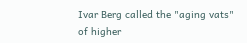Ivar Berg called the "aging vats" of higher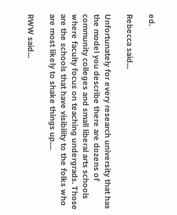ed.

Rebecca said...

Unfortunately for every research university that has the model you describe there are dozens of community colleges and small liberal arts schools where faculty focus on teaching undergrads. Those are the schools that have visibility to the folks who are most likely to shake things up....

RWW said...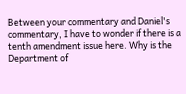Between your commentary and Daniel's commentary, I have to wonder if there is a tenth amendment issue here. Why is the Department of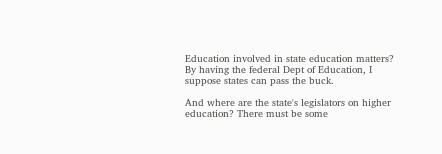Education involved in state education matters? By having the federal Dept of Education, I suppose states can pass the buck.

And where are the state's legislators on higher education? There must be some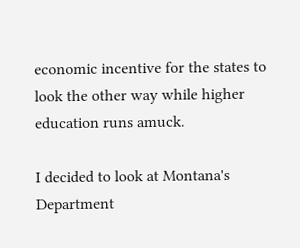economic incentive for the states to look the other way while higher education runs amuck.

I decided to look at Montana's Department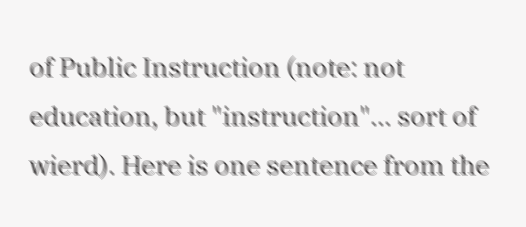of Public Instruction (note: not education, but "instruction"... sort of wierd). Here is one sentence from the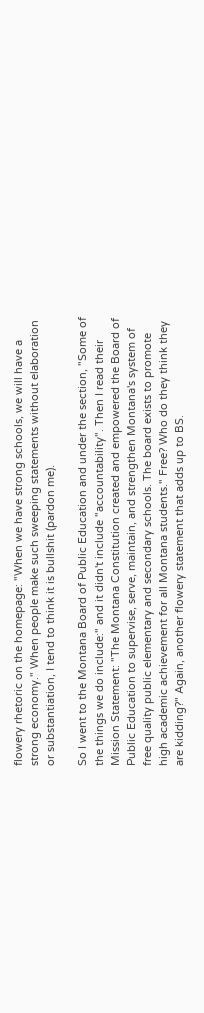flowery rhetoric on the homepage: "When we have strong schools, we will have a strong economy." When people make such sweeping statements without elaboration or substantiation, I tend to think it is bullshit (pardon me).

So I went to the Montana Board of Public Education and under the section, "Some of the things we do include:" and it didn't include "accountability". Then I read their Mission Statement: "The Montana Constitution created and empowered the Board of Public Education to supervise, serve, maintain, and strengthen Montana's system of free quality public elementary and secondary schools. The board exists to promote high academic achievement for all Montana students." Free? Who do they think they are kidding?" Again, another flowery statement that adds up to BS.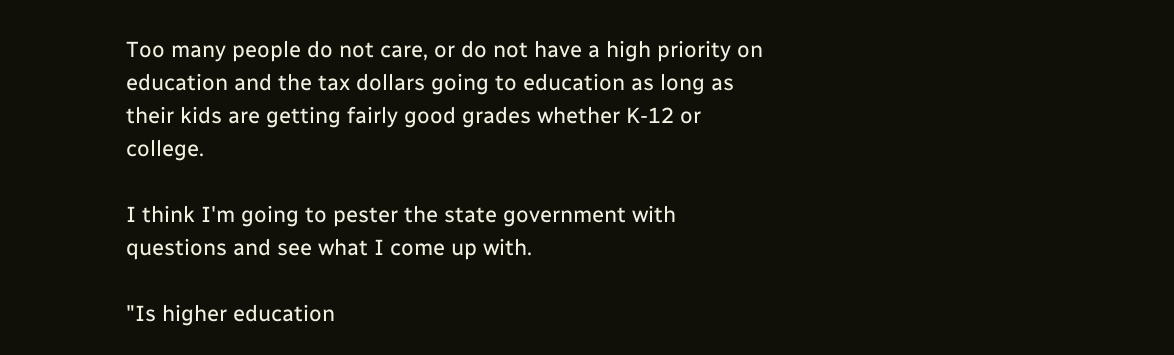Too many people do not care, or do not have a high priority on education and the tax dollars going to education as long as their kids are getting fairly good grades whether K-12 or college.

I think I'm going to pester the state government with questions and see what I come up with.

"Is higher education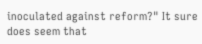inoculated against reform?" It sure does seem that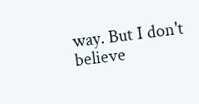way. But I don't believe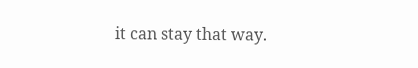it can stay that way.